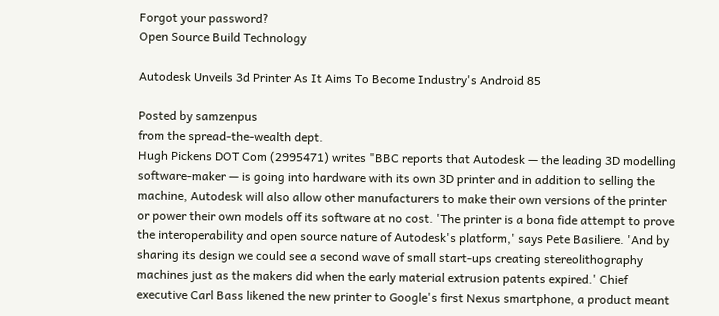Forgot your password?
Open Source Build Technology

Autodesk Unveils 3d Printer As It Aims To Become Industry's Android 85

Posted by samzenpus
from the spread-the-wealth dept.
Hugh Pickens DOT Com (2995471) writes "BBC reports that Autodesk — the leading 3D modelling software-maker — is going into hardware with its own 3D printer and in addition to selling the machine, Autodesk will also allow other manufacturers to make their own versions of the printer or power their own models off its software at no cost. 'The printer is a bona fide attempt to prove the interoperability and open source nature of Autodesk's platform,' says Pete Basiliere. 'And by sharing its design we could see a second wave of small start-ups creating stereolithography machines just as the makers did when the early material extrusion patents expired.' Chief executive Carl Bass likened the new printer to Google's first Nexus smartphone, a product meant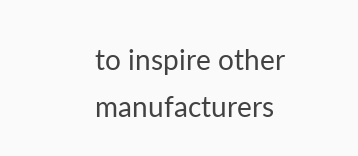to inspire other manufacturers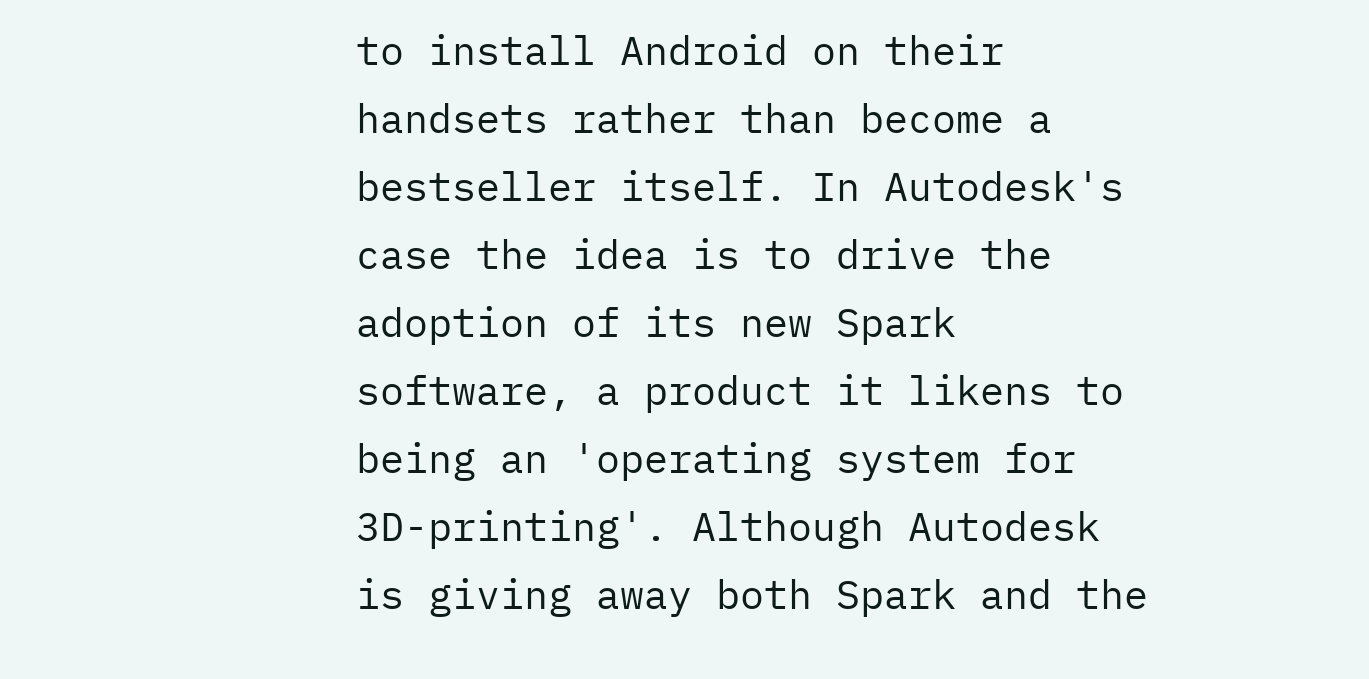to install Android on their handsets rather than become a bestseller itself. In Autodesk's case the idea is to drive the adoption of its new Spark software, a product it likens to being an 'operating system for 3D-printing'. Although Autodesk is giving away both Spark and the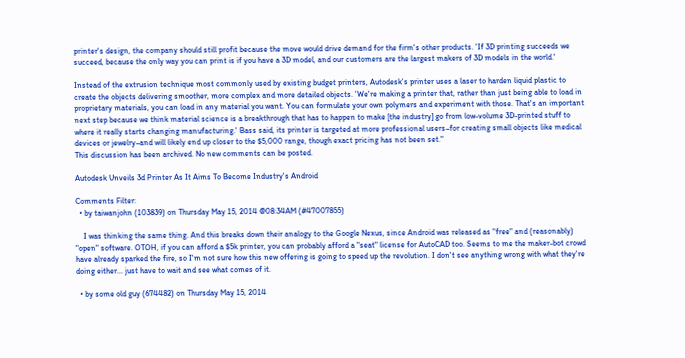printer's design, the company should still profit because the move would drive demand for the firm's other products. 'If 3D printing succeeds we succeed, because the only way you can print is if you have a 3D model, and our customers are the largest makers of 3D models in the world.'

Instead of the extrusion technique most commonly used by existing budget printers, Autodesk's printer uses a laser to harden liquid plastic to create the objects delivering smoother, more complex and more detailed objects. 'We're making a printer that, rather than just being able to load in proprietary materials, you can load in any material you want. You can formulate your own polymers and experiment with those. That's an important next step because we think material science is a breakthrough that has to happen to make [the industry] go from low-volume 3D-printed stuff to where it really starts changing manufacturing.' Bass said, its printer is targeted at more professional users–for creating small objects like medical devices or jewelry–and will likely end up closer to the $5,000 range, though exact pricing has not been set."
This discussion has been archived. No new comments can be posted.

Autodesk Unveils 3d Printer As It Aims To Become Industry's Android

Comments Filter:
  • by taiwanjohn (103839) on Thursday May 15, 2014 @08:34AM (#47007855)

    I was thinking the same thing. And this breaks down their analogy to the Google Nexus, since Android was released as "free" and (reasonably) "open" software. OTOH, if you can afford a $5k printer, you can probably afford a "seat" license for AutoCAD too. Seems to me the maker-bot crowd have already sparked the fire, so I'm not sure how this new offering is going to speed up the revolution. I don't see anything wrong with what they're doing either... just have to wait and see what comes of it.

  • by some old guy (674482) on Thursday May 15, 2014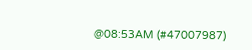@08:53AM (#47007987)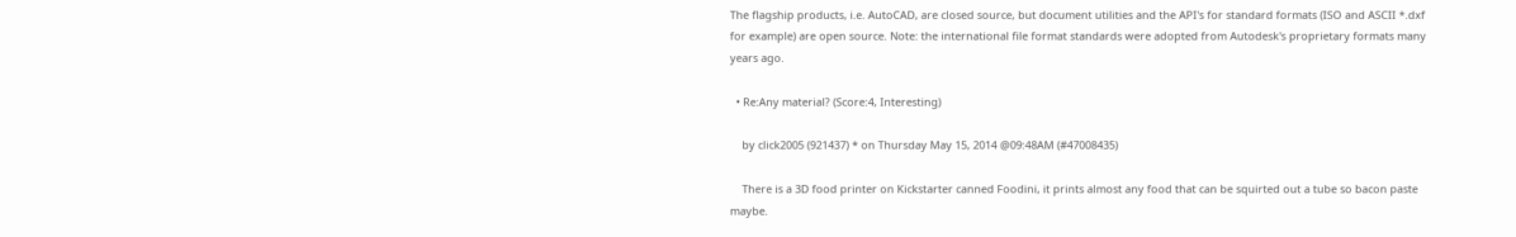The flagship products, i.e. AutoCAD, are closed source, but document utilities and the API's for standard formats (ISO and ASCII *.dxf for example) are open source. Note: the international file format standards were adopted from Autodesk's proprietary formats many years ago.

  • Re:Any material? (Score:4, Interesting)

    by click2005 (921437) * on Thursday May 15, 2014 @09:48AM (#47008435)

    There is a 3D food printer on Kickstarter canned Foodini, it prints almost any food that can be squirted out a tube so bacon paste maybe.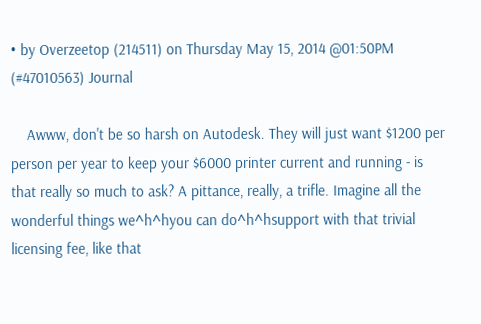• by Overzeetop (214511) on Thursday May 15, 2014 @01:50PM (#47010563) Journal

    Awww, don't be so harsh on Autodesk. They will just want $1200 per person per year to keep your $6000 printer current and running - is that really so much to ask? A pittance, really, a trifle. Imagine all the wonderful things we^h^hyou can do^h^hsupport with that trivial licensing fee, like that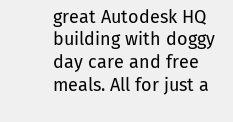great Autodesk HQ building with doggy day care and free meals. All for just a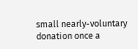small nearly-voluntary donation once a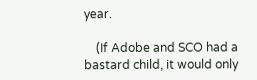year.

    (If Adobe and SCO had a bastard child, it would only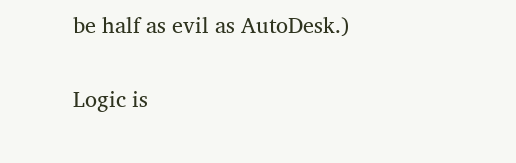be half as evil as AutoDesk.)

Logic is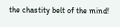the chastity belt of the mind!